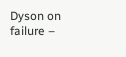Dyson on failure –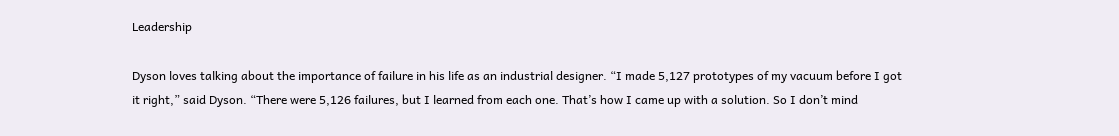Leadership

Dyson loves talking about the importance of failure in his life as an industrial designer. “I made 5,127 prototypes of my vacuum before I got it right,” said Dyson. “There were 5,126 failures, but I learned from each one. That’s how I came up with a solution. So I don’t mind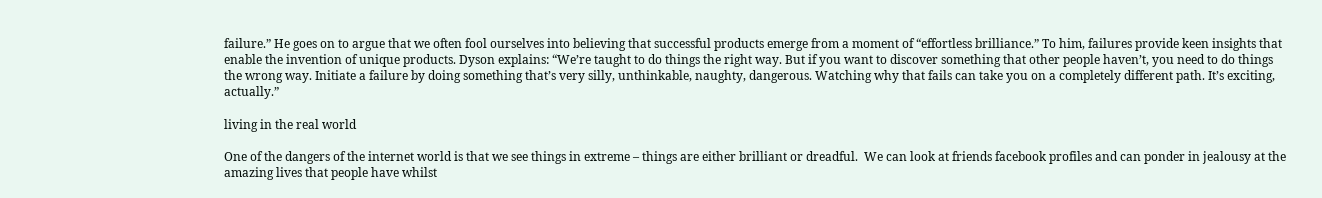failure.” He goes on to argue that we often fool ourselves into believing that successful products emerge from a moment of “effortless brilliance.” To him, failures provide keen insights that enable the invention of unique products. Dyson explains: “We’re taught to do things the right way. But if you want to discover something that other people haven’t, you need to do things the wrong way. Initiate a failure by doing something that’s very silly, unthinkable, naughty, dangerous. Watching why that fails can take you on a completely different path. It’s exciting, actually.”

living in the real world

One of the dangers of the internet world is that we see things in extreme – things are either brilliant or dreadful.  We can look at friends facebook profiles and can ponder in jealousy at the amazing lives that people have whilst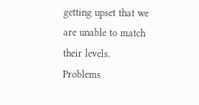getting upset that we are unable to match their levels.  Problems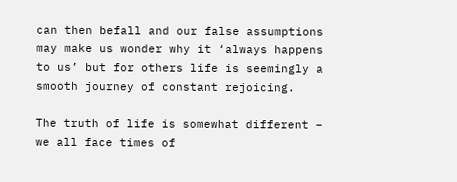can then befall and our false assumptions may make us wonder why it ‘always happens to us’ but for others life is seemingly a smooth journey of constant rejoicing.

The truth of life is somewhat different – we all face times of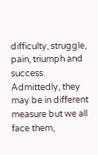difficulty, struggle, pain, triumph and success.  Admittedly, they may be in different measure but we all face them,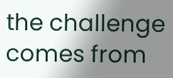the challenge comes from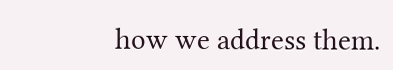how we address them.